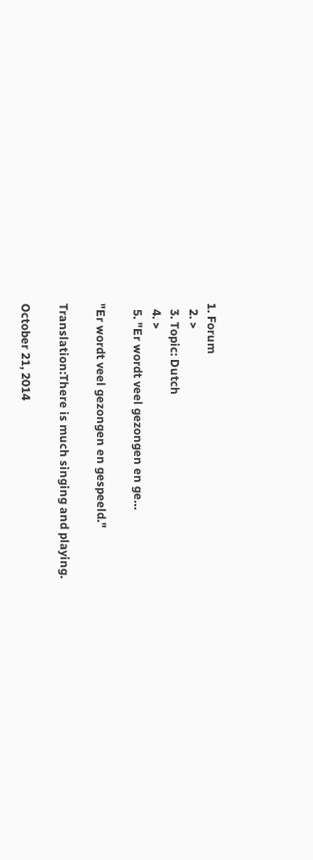1. Forum
  2. >
  3. Topic: Dutch
  4. >
  5. "Er wordt veel gezongen en ge…

"Er wordt veel gezongen en gespeeld."

Translation:There is much singing and playing.

October 21, 2014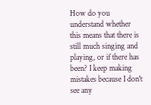How do you understand whether this means that there is still much singing and playing, or if there has been? I keep making mistakes because I don't see any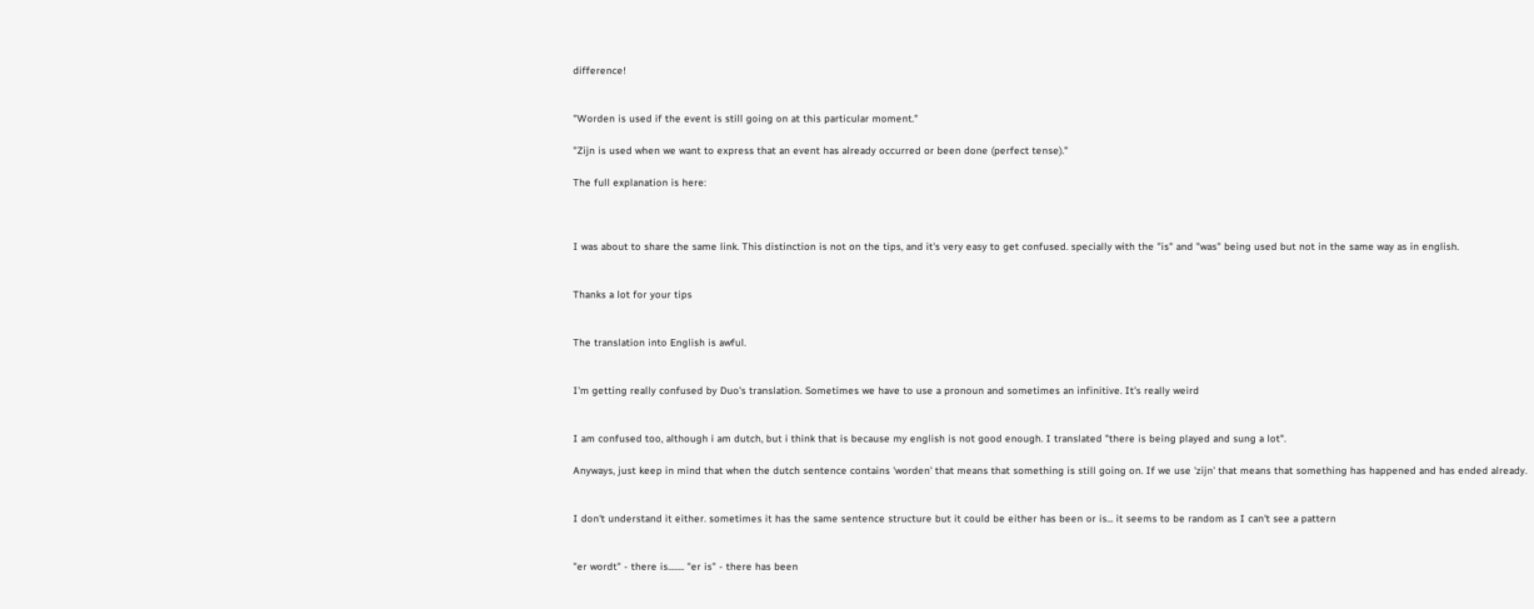difference!


"Worden is used if the event is still going on at this particular moment."

"Zijn is used when we want to express that an event has already occurred or been done (perfect tense)."

The full explanation is here:



I was about to share the same link. This distinction is not on the tips, and it's very easy to get confused. specially with the "is" and "was" being used but not in the same way as in english.


Thanks a lot for your tips


The translation into English is awful.


I'm getting really confused by Duo's translation. Sometimes we have to use a pronoun and sometimes an infinitive. It's really weird


I am confused too, although i am dutch, but i think that is because my english is not good enough. I translated "there is being played and sung a lot".

Anyways, just keep in mind that when the dutch sentence contains 'worden' that means that something is still going on. If we use 'zijn' that means that something has happened and has ended already.


I don't understand it either. sometimes it has the same sentence structure but it could be either has been or is... it seems to be random as I can't see a pattern


"er wordt" - there is........ "er is" - there has been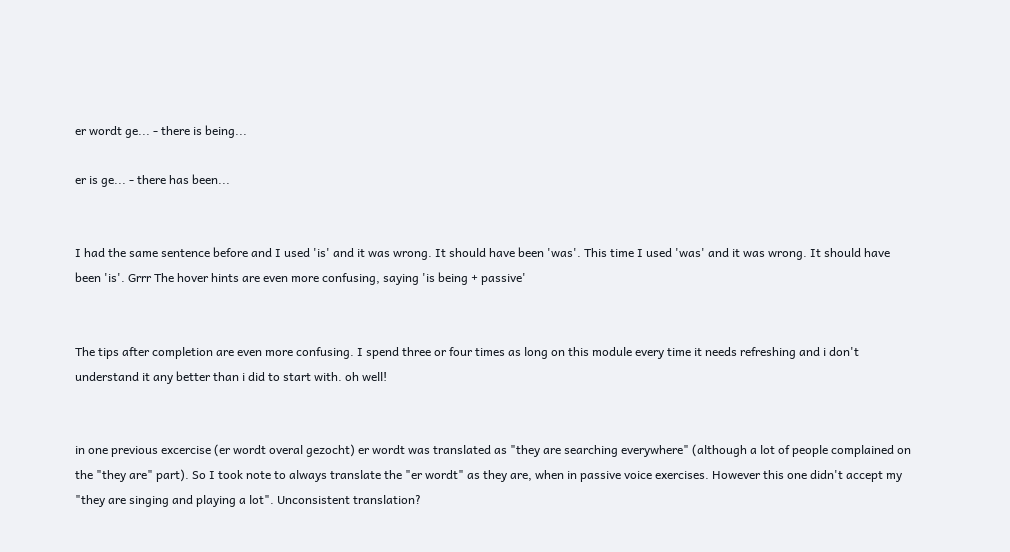er wordt ge... - there is being...

er is ge... - there has been...


I had the same sentence before and I used 'is' and it was wrong. It should have been 'was'. This time I used 'was' and it was wrong. It should have been 'is'. Grrr The hover hints are even more confusing, saying 'is being + passive'


The tips after completion are even more confusing. I spend three or four times as long on this module every time it needs refreshing and i don't understand it any better than i did to start with. oh well!


in one previous excercise (er wordt overal gezocht) er wordt was translated as "they are searching everywhere" (although a lot of people complained on the "they are" part). So I took note to always translate the "er wordt" as they are, when in passive voice exercises. However this one didn't accept my "they are singing and playing a lot". Unconsistent translation?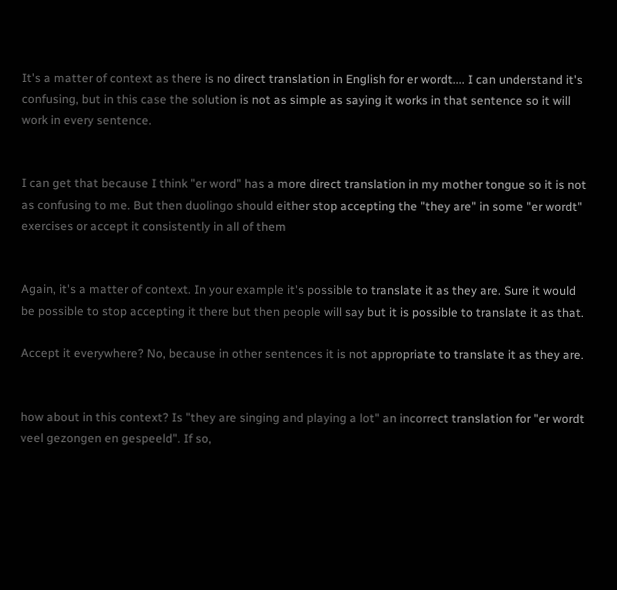It's a matter of context as there is no direct translation in English for er wordt.... I can understand it's confusing, but in this case the solution is not as simple as saying it works in that sentence so it will work in every sentence.


I can get that because I think "er word" has a more direct translation in my mother tongue so it is not as confusing to me. But then duolingo should either stop accepting the "they are" in some "er wordt" exercises or accept it consistently in all of them


Again, it's a matter of context. In your example it's possible to translate it as they are. Sure it would be possible to stop accepting it there but then people will say but it is possible to translate it as that.

Accept it everywhere? No, because in other sentences it is not appropriate to translate it as they are.


how about in this context? Is "they are singing and playing a lot" an incorrect translation for "er wordt veel gezongen en gespeeld". If so,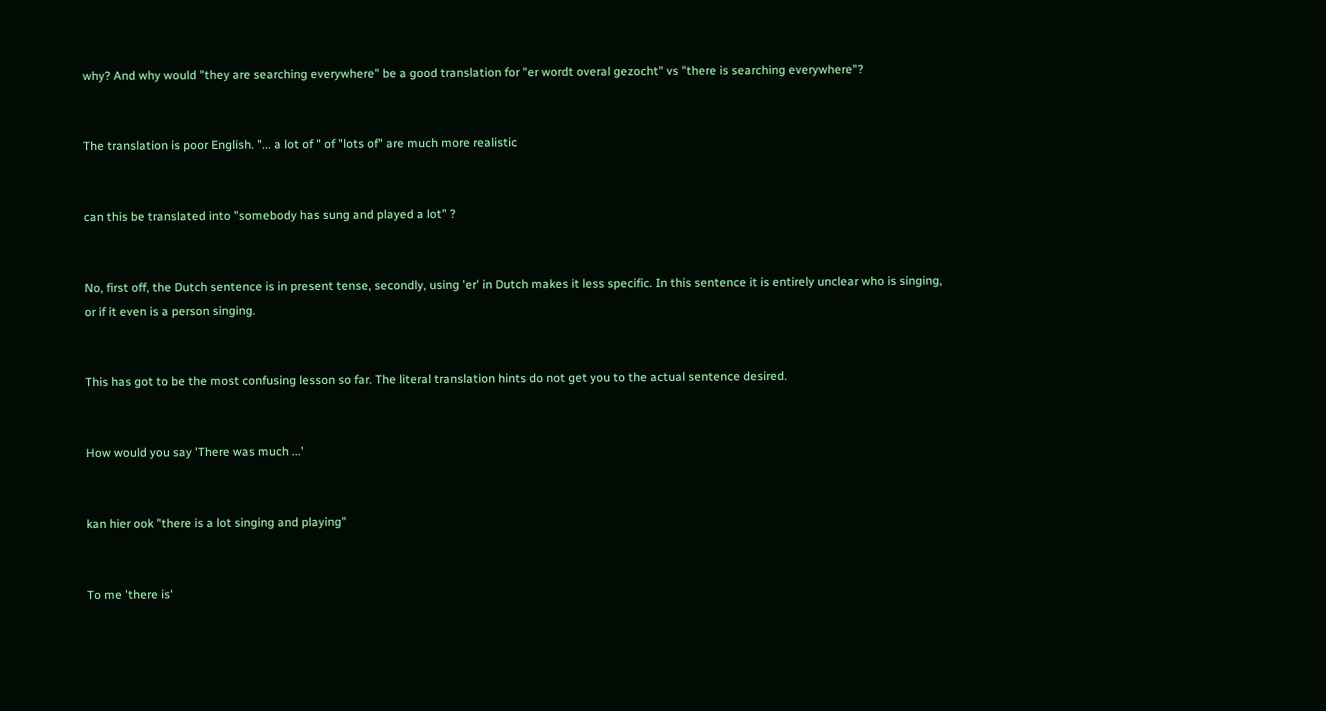why? And why would "they are searching everywhere" be a good translation for "er wordt overal gezocht" vs "there is searching everywhere"?


The translation is poor English. "... a lot of " of "lots of" are much more realistic


can this be translated into "somebody has sung and played a lot" ?


No, first off, the Dutch sentence is in present tense, secondly, using 'er' in Dutch makes it less specific. In this sentence it is entirely unclear who is singing, or if it even is a person singing.


This has got to be the most confusing lesson so far. The literal translation hints do not get you to the actual sentence desired.


How would you say 'There was much ...'


kan hier ook "there is a lot singing and playing"


To me 'there is'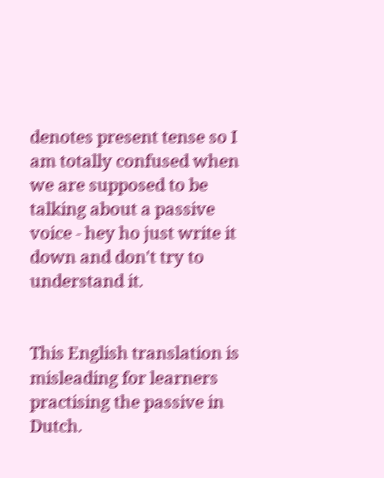denotes present tense so I am totally confused when we are supposed to be talking about a passive voice - hey ho just write it down and don't try to understand it.


This English translation is misleading for learners practising the passive in Dutch.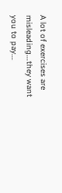A lot of exercises are misleading...they want you to pay...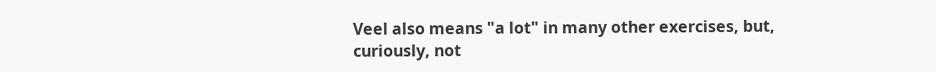Veel also means "a lot" in many other exercises, but, curiously, not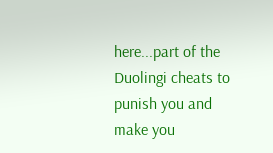here...part of the Duolingi cheats to punish you and make you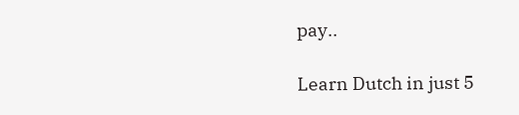pay..

Learn Dutch in just 5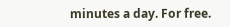minutes a day. For free.